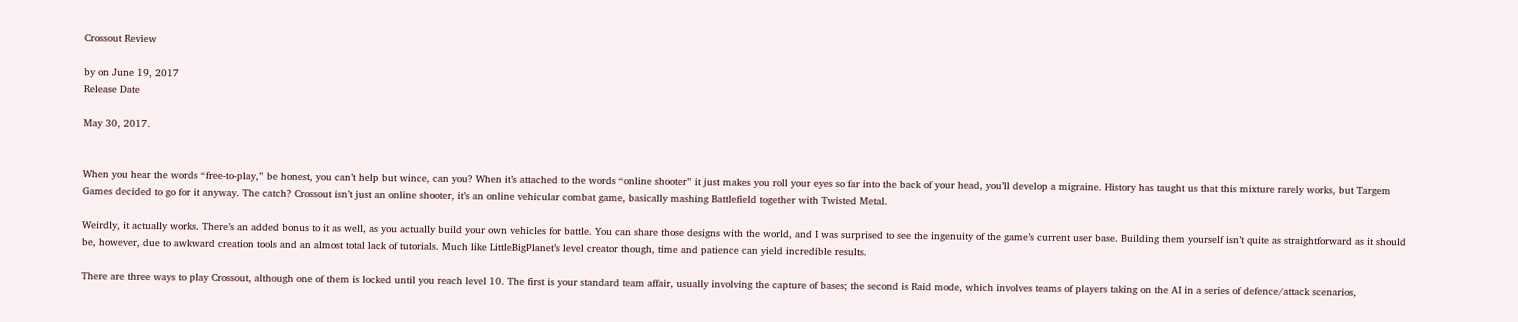Crossout Review

by on June 19, 2017
Release Date

May 30, 2017.


When you hear the words “free-to-play,” be honest, you can’t help but wince, can you? When it’s attached to the words “online shooter” it just makes you roll your eyes so far into the back of your head, you’ll develop a migraine. History has taught us that this mixture rarely works, but Targem Games decided to go for it anyway. The catch? Crossout isn’t just an online shooter, it’s an online vehicular combat game, basically mashing Battlefield together with Twisted Metal.

Weirdly, it actually works. There’s an added bonus to it as well, as you actually build your own vehicles for battle. You can share those designs with the world, and I was surprised to see the ingenuity of the game’s current user base. Building them yourself isn’t quite as straightforward as it should be, however, due to awkward creation tools and an almost total lack of tutorials. Much like LittleBigPlanet’s level creator though, time and patience can yield incredible results.

There are three ways to play Crossout, although one of them is locked until you reach level 10. The first is your standard team affair, usually involving the capture of bases; the second is Raid mode, which involves teams of players taking on the AI in a series of defence/attack scenarios,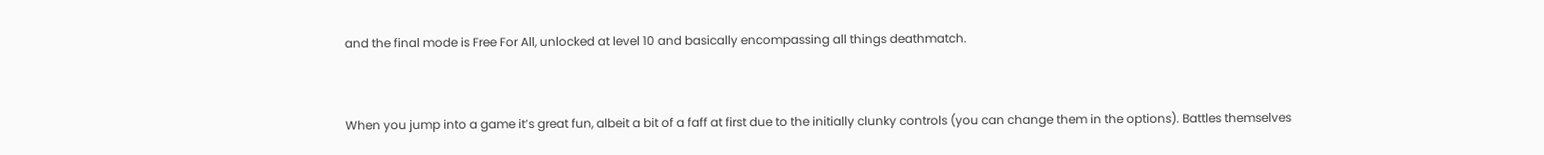and the final mode is Free For All, unlocked at level 10 and basically encompassing all things deathmatch.


When you jump into a game it’s great fun, albeit a bit of a faff at first due to the initially clunky controls (you can change them in the options). Battles themselves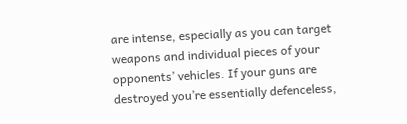are intense, especially as you can target weapons and individual pieces of your opponents’ vehicles. If your guns are destroyed you’re essentially defenceless,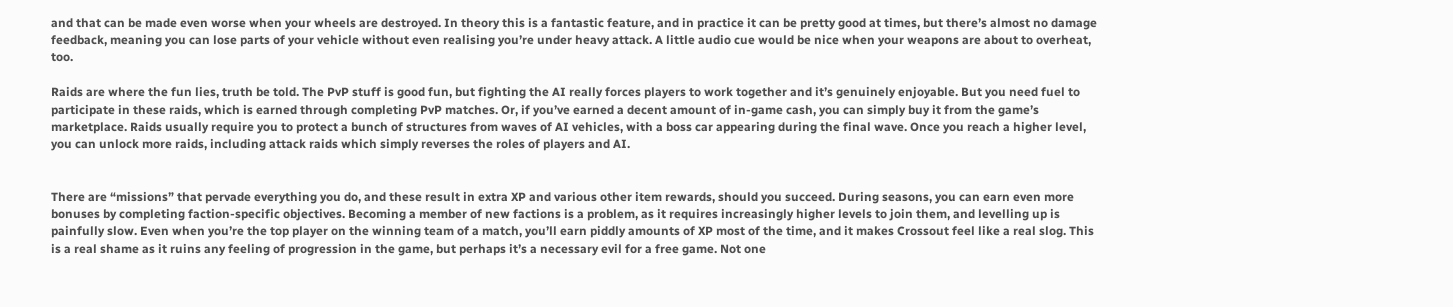and that can be made even worse when your wheels are destroyed. In theory this is a fantastic feature, and in practice it can be pretty good at times, but there’s almost no damage feedback, meaning you can lose parts of your vehicle without even realising you’re under heavy attack. A little audio cue would be nice when your weapons are about to overheat, too.

Raids are where the fun lies, truth be told. The PvP stuff is good fun, but fighting the AI really forces players to work together and it’s genuinely enjoyable. But you need fuel to participate in these raids, which is earned through completing PvP matches. Or, if you’ve earned a decent amount of in-game cash, you can simply buy it from the game’s marketplace. Raids usually require you to protect a bunch of structures from waves of AI vehicles, with a boss car appearing during the final wave. Once you reach a higher level, you can unlock more raids, including attack raids which simply reverses the roles of players and AI.


There are “missions” that pervade everything you do, and these result in extra XP and various other item rewards, should you succeed. During seasons, you can earn even more bonuses by completing faction-specific objectives. Becoming a member of new factions is a problem, as it requires increasingly higher levels to join them, and levelling up is painfully slow. Even when you’re the top player on the winning team of a match, you’ll earn piddly amounts of XP most of the time, and it makes Crossout feel like a real slog. This is a real shame as it ruins any feeling of progression in the game, but perhaps it’s a necessary evil for a free game. Not one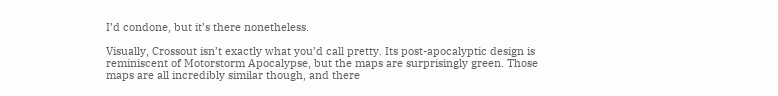I’d condone, but it’s there nonetheless.

Visually, Crossout isn’t exactly what you’d call pretty. Its post-apocalyptic design is reminiscent of Motorstorm Apocalypse, but the maps are surprisingly green. Those maps are all incredibly similar though, and there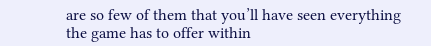are so few of them that you’ll have seen everything the game has to offer within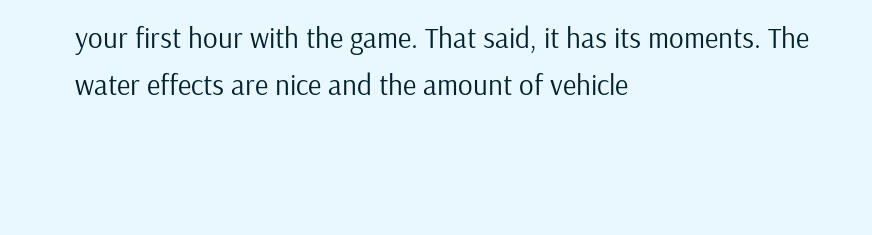your first hour with the game. That said, it has its moments. The water effects are nice and the amount of vehicle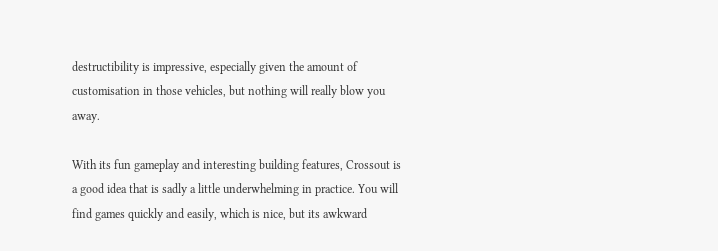destructibility is impressive, especially given the amount of customisation in those vehicles, but nothing will really blow you away.

With its fun gameplay and interesting building features, Crossout is a good idea that is sadly a little underwhelming in practice. You will find games quickly and easily, which is nice, but its awkward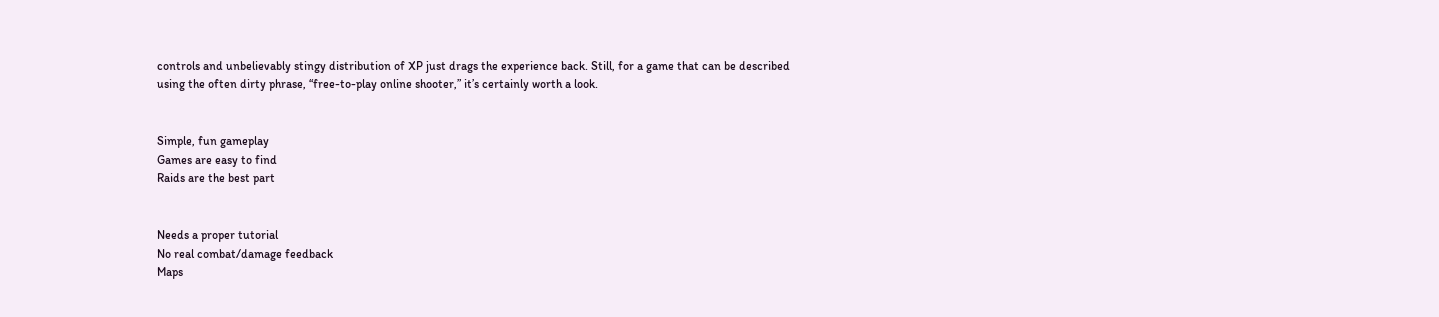controls and unbelievably stingy distribution of XP just drags the experience back. Still, for a game that can be described using the often dirty phrase, “free-to-play online shooter,” it’s certainly worth a look.


Simple, fun gameplay
Games are easy to find
Raids are the best part


Needs a proper tutorial
No real combat/damage feedback
Maps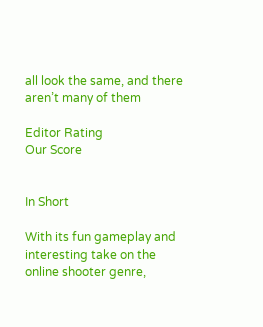all look the same, and there aren’t many of them

Editor Rating
Our Score


In Short

With its fun gameplay and interesting take on the online shooter genre,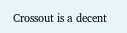Crossout is a decent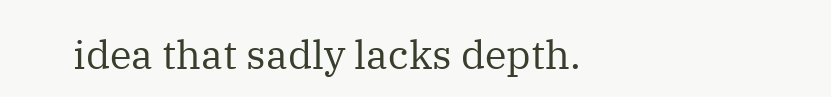idea that sadly lacks depth.